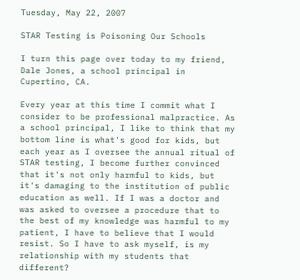Tuesday, May 22, 2007

STAR Testing is Poisoning Our Schools

I turn this page over today to my friend, Dale Jones, a school principal in Cupertino, CA.

Every year at this time I commit what I consider to be professional malpractice. As a school principal, I like to think that my bottom line is what's good for kids, but each year as I oversee the annual ritual of STAR testing, I become further convinced that it's not only harmful to kids, but it's damaging to the institution of public education as well. If I was a doctor and was asked to oversee a procedure that to the best of my knowledge was harmful to my patient, I have to believe that I would resist. So I have to ask myself, is my relationship with my students that different?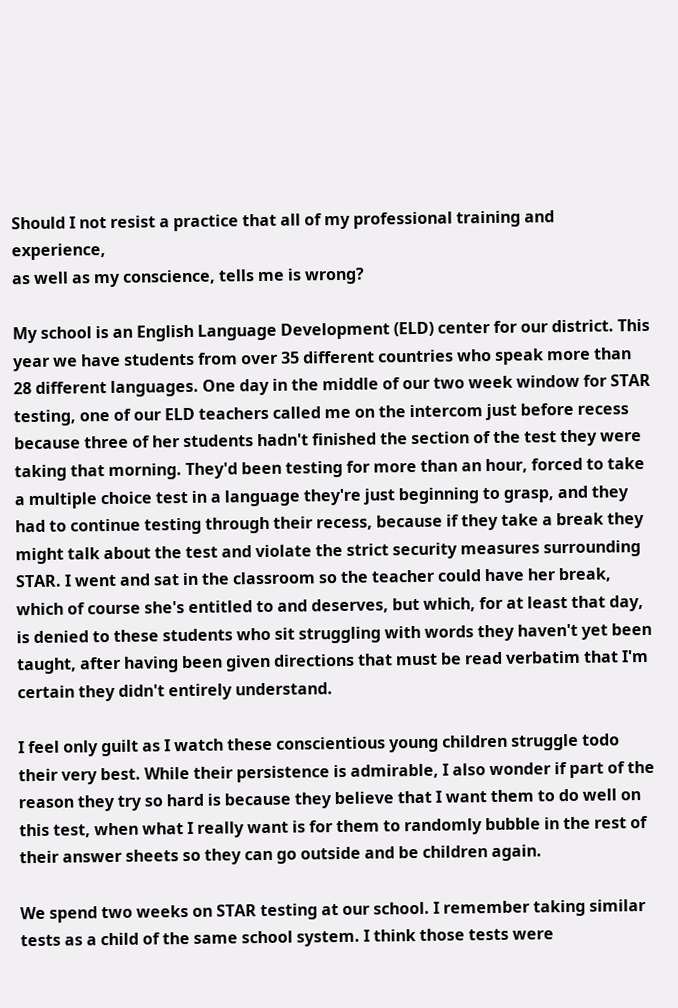Should I not resist a practice that all of my professional training and experience,
as well as my conscience, tells me is wrong?

My school is an English Language Development (ELD) center for our district. This year we have students from over 35 different countries who speak more than 28 different languages. One day in the middle of our two week window for STAR testing, one of our ELD teachers called me on the intercom just before recess because three of her students hadn't finished the section of the test they were taking that morning. They'd been testing for more than an hour, forced to take a multiple choice test in a language they're just beginning to grasp, and they had to continue testing through their recess, because if they take a break they might talk about the test and violate the strict security measures surrounding STAR. I went and sat in the classroom so the teacher could have her break, which of course she's entitled to and deserves, but which, for at least that day, is denied to these students who sit struggling with words they haven't yet been taught, after having been given directions that must be read verbatim that I'm certain they didn't entirely understand.

I feel only guilt as I watch these conscientious young children struggle todo their very best. While their persistence is admirable, I also wonder if part of the reason they try so hard is because they believe that I want them to do well on this test, when what I really want is for them to randomly bubble in the rest of their answer sheets so they can go outside and be children again.

We spend two weeks on STAR testing at our school. I remember taking similar tests as a child of the same school system. I think those tests were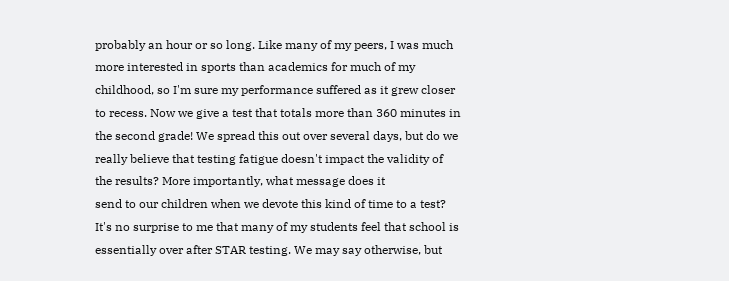probably an hour or so long. Like many of my peers, I was much more interested in sports than academics for much of my childhood, so I'm sure my performance suffered as it grew closer to recess. Now we give a test that totals more than 360 minutes in the second grade! We spread this out over several days, but do we really believe that testing fatigue doesn't impact the validity of the results? More importantly, what message does it
send to our children when we devote this kind of time to a test? It's no surprise to me that many of my students feel that school is essentially over after STAR testing. We may say otherwise, but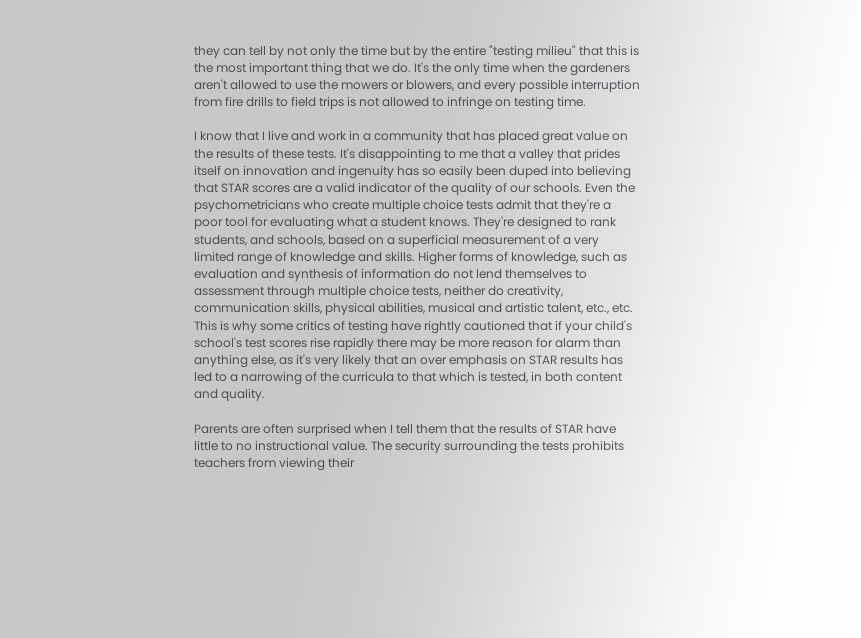they can tell by not only the time but by the entire "testing milieu" that this is the most important thing that we do. It's the only time when the gardeners aren't allowed to use the mowers or blowers, and every possible interruption from fire drills to field trips is not allowed to infringe on testing time.

I know that I live and work in a community that has placed great value on the results of these tests. It's disappointing to me that a valley that prides itself on innovation and ingenuity has so easily been duped into believing that STAR scores are a valid indicator of the quality of our schools. Even the psychometricians who create multiple choice tests admit that they're a poor tool for evaluating what a student knows. They're designed to rank students, and schools, based on a superficial measurement of a very limited range of knowledge and skills. Higher forms of knowledge, such as evaluation and synthesis of information do not lend themselves to assessment through multiple choice tests, neither do creativity, communication skills, physical abilities, musical and artistic talent, etc., etc. This is why some critics of testing have rightly cautioned that if your child's school's test scores rise rapidly there may be more reason for alarm than anything else, as it's very likely that an over emphasis on STAR results has led to a narrowing of the curricula to that which is tested, in both content and quality.

Parents are often surprised when I tell them that the results of STAR have little to no instructional value. The security surrounding the tests prohibits teachers from viewing their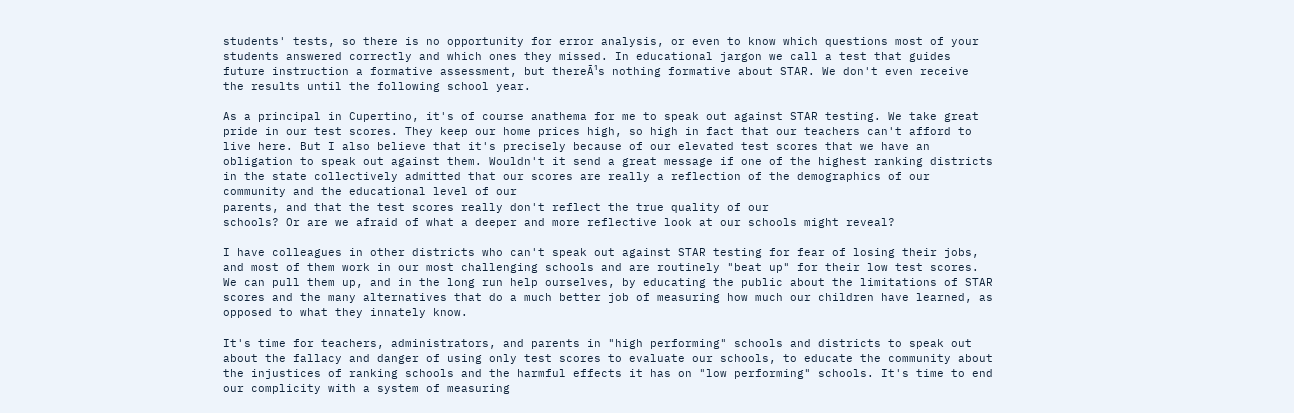students' tests, so there is no opportunity for error analysis, or even to know which questions most of your students answered correctly and which ones they missed. In educational jargon we call a test that guides future instruction a formative assessment, but thereĀ¹s nothing formative about STAR. We don't even receive the results until the following school year.

As a principal in Cupertino, it's of course anathema for me to speak out against STAR testing. We take great pride in our test scores. They keep our home prices high, so high in fact that our teachers can't afford to live here. But I also believe that it's precisely because of our elevated test scores that we have an obligation to speak out against them. Wouldn't it send a great message if one of the highest ranking districts in the state collectively admitted that our scores are really a reflection of the demographics of our community and the educational level of our
parents, and that the test scores really don't reflect the true quality of our
schools? Or are we afraid of what a deeper and more reflective look at our schools might reveal?

I have colleagues in other districts who can't speak out against STAR testing for fear of losing their jobs, and most of them work in our most challenging schools and are routinely "beat up" for their low test scores. We can pull them up, and in the long run help ourselves, by educating the public about the limitations of STAR scores and the many alternatives that do a much better job of measuring how much our children have learned, as opposed to what they innately know.

It's time for teachers, administrators, and parents in "high performing" schools and districts to speak out about the fallacy and danger of using only test scores to evaluate our schools, to educate the community about the injustices of ranking schools and the harmful effects it has on "low performing" schools. It's time to end our complicity with a system of measuring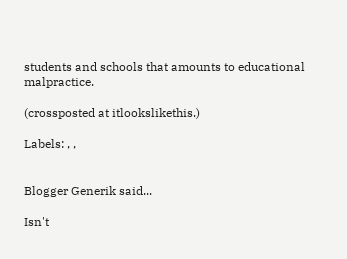students and schools that amounts to educational malpractice.

(crossposted at itlookslikethis.)

Labels: , ,


Blogger Generik said...

Isn't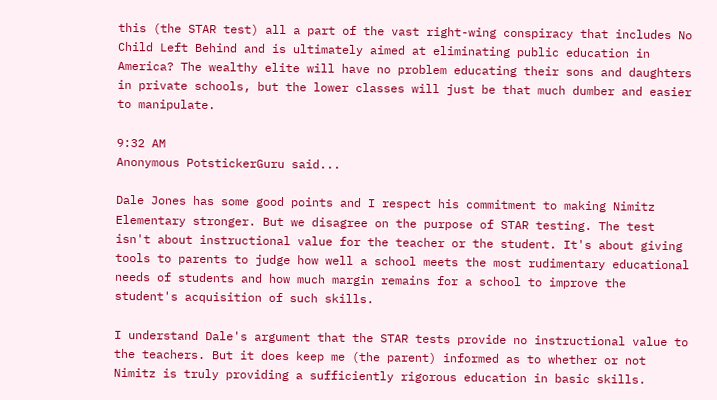this (the STAR test) all a part of the vast right-wing conspiracy that includes No Child Left Behind and is ultimately aimed at eliminating public education in America? The wealthy elite will have no problem educating their sons and daughters in private schools, but the lower classes will just be that much dumber and easier to manipulate.

9:32 AM
Anonymous PotstickerGuru said...

Dale Jones has some good points and I respect his commitment to making Nimitz Elementary stronger. But we disagree on the purpose of STAR testing. The test isn't about instructional value for the teacher or the student. It's about giving tools to parents to judge how well a school meets the most rudimentary educational needs of students and how much margin remains for a school to improve the student's acquisition of such skills.

I understand Dale's argument that the STAR tests provide no instructional value to the teachers. But it does keep me (the parent) informed as to whether or not Nimitz is truly providing a sufficiently rigorous education in basic skills.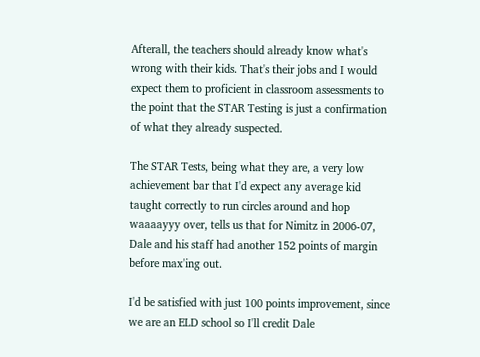Afterall, the teachers should already know what's wrong with their kids. That's their jobs and I would expect them to proficient in classroom assessments to the point that the STAR Testing is just a confirmation of what they already suspected.

The STAR Tests, being what they are, a very low achievement bar that I'd expect any average kid taught correctly to run circles around and hop waaaayyy over, tells us that for Nimitz in 2006-07, Dale and his staff had another 152 points of margin before max'ing out.

I'd be satisfied with just 100 points improvement, since we are an ELD school so I'll credit Dale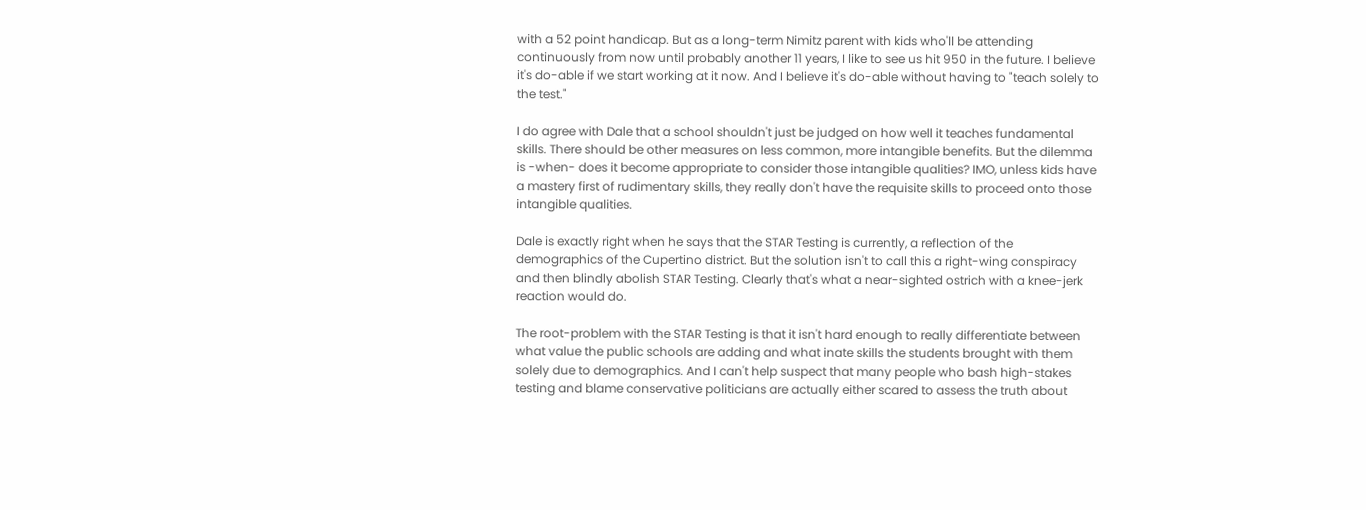with a 52 point handicap. But as a long-term Nimitz parent with kids who'll be attending continuously from now until probably another 11 years, I like to see us hit 950 in the future. I believe it's do-able if we start working at it now. And I believe it's do-able without having to "teach solely to the test."

I do agree with Dale that a school shouldn't just be judged on how well it teaches fundamental skills. There should be other measures on less common, more intangible benefits. But the dilemma is -when- does it become appropriate to consider those intangible qualities? IMO, unless kids have a mastery first of rudimentary skills, they really don't have the requisite skills to proceed onto those intangible qualities.

Dale is exactly right when he says that the STAR Testing is currently, a reflection of the demographics of the Cupertino district. But the solution isn't to call this a right-wing conspiracy and then blindly abolish STAR Testing. Clearly that's what a near-sighted ostrich with a knee-jerk reaction would do.

The root-problem with the STAR Testing is that it isn't hard enough to really differentiate between what value the public schools are adding and what inate skills the students brought with them solely due to demographics. And I can't help suspect that many people who bash high-stakes testing and blame conservative politicians are actually either scared to assess the truth about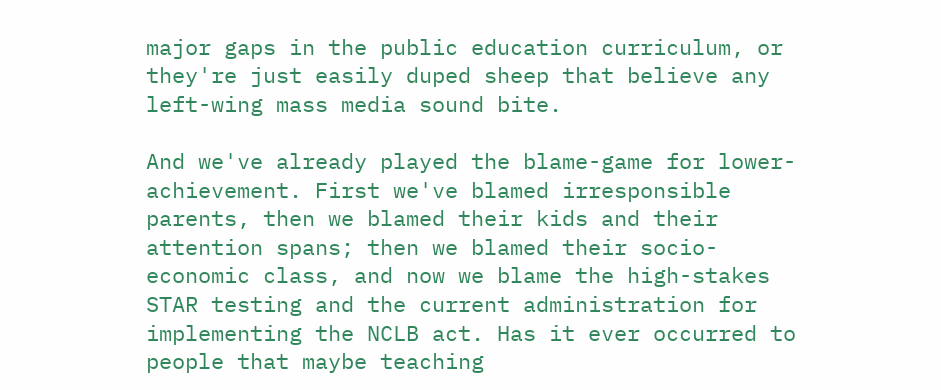major gaps in the public education curriculum, or they're just easily duped sheep that believe any left-wing mass media sound bite.

And we've already played the blame-game for lower-achievement. First we've blamed irresponsible parents, then we blamed their kids and their attention spans; then we blamed their socio-economic class, and now we blame the high-stakes STAR testing and the current administration for implementing the NCLB act. Has it ever occurred to people that maybe teaching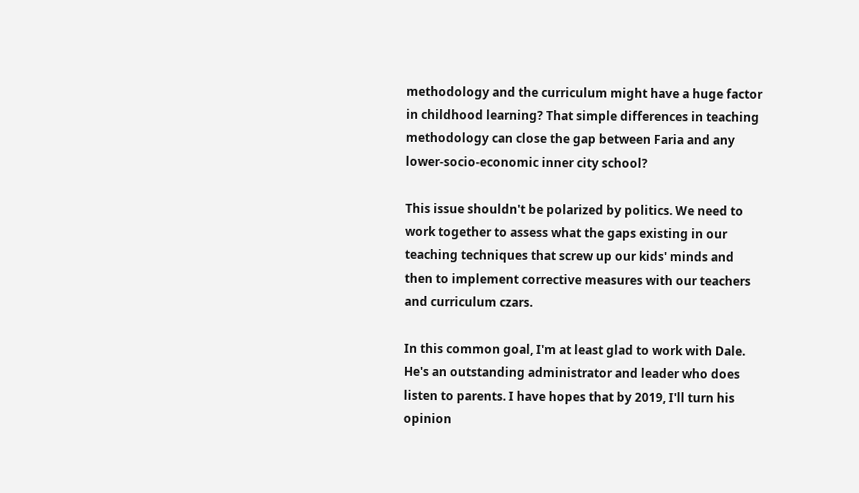methodology and the curriculum might have a huge factor in childhood learning? That simple differences in teaching methodology can close the gap between Faria and any lower-socio-economic inner city school?

This issue shouldn't be polarized by politics. We need to work together to assess what the gaps existing in our teaching techniques that screw up our kids' minds and then to implement corrective measures with our teachers and curriculum czars.

In this common goal, I'm at least glad to work with Dale. He's an outstanding administrator and leader who does listen to parents. I have hopes that by 2019, I'll turn his opinion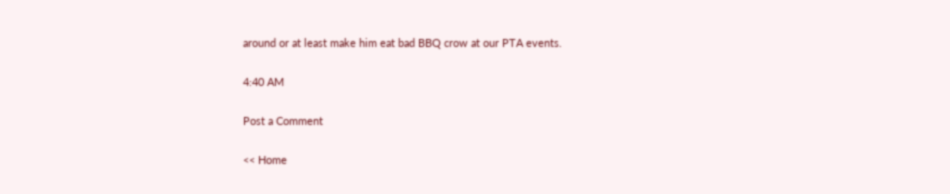around or at least make him eat bad BBQ crow at our PTA events.

4:40 AM

Post a Comment

<< Home